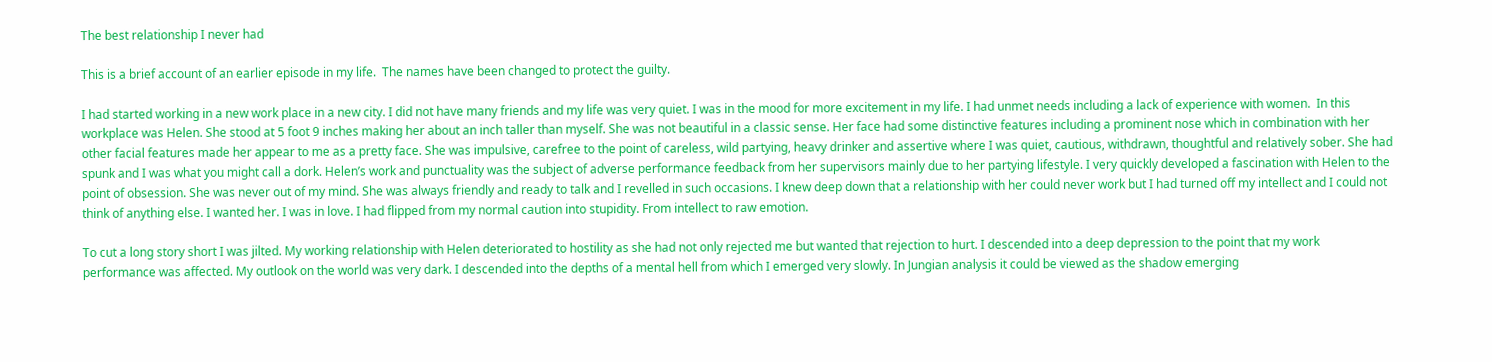The best relationship I never had

This is a brief account of an earlier episode in my life.  The names have been changed to protect the guilty.

I had started working in a new work place in a new city. I did not have many friends and my life was very quiet. I was in the mood for more excitement in my life. I had unmet needs including a lack of experience with women.  In this workplace was Helen. She stood at 5 foot 9 inches making her about an inch taller than myself. She was not beautiful in a classic sense. Her face had some distinctive features including a prominent nose which in combination with her other facial features made her appear to me as a pretty face. She was impulsive, carefree to the point of careless, wild partying, heavy drinker and assertive where I was quiet, cautious, withdrawn, thoughtful and relatively sober. She had spunk and I was what you might call a dork. Helen’s work and punctuality was the subject of adverse performance feedback from her supervisors mainly due to her partying lifestyle. I very quickly developed a fascination with Helen to the point of obsession. She was never out of my mind. She was always friendly and ready to talk and I revelled in such occasions. I knew deep down that a relationship with her could never work but I had turned off my intellect and I could not think of anything else. I wanted her. I was in love. I had flipped from my normal caution into stupidity. From intellect to raw emotion.

To cut a long story short I was jilted. My working relationship with Helen deteriorated to hostility as she had not only rejected me but wanted that rejection to hurt. I descended into a deep depression to the point that my work performance was affected. My outlook on the world was very dark. I descended into the depths of a mental hell from which I emerged very slowly. In Jungian analysis it could be viewed as the shadow emerging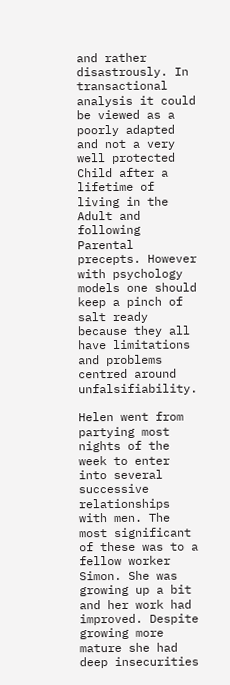and rather disastrously. In transactional analysis it could be viewed as a poorly adapted and not a very well protected Child after a lifetime of living in the Adult and following Parental precepts. However with psychology models one should keep a pinch of salt ready because they all have limitations and problems centred around unfalsifiability.

Helen went from partying most nights of the week to enter into several successive relationships with men. The most significant of these was to a fellow worker Simon. She was growing up a bit and her work had improved. Despite growing more mature she had deep insecurities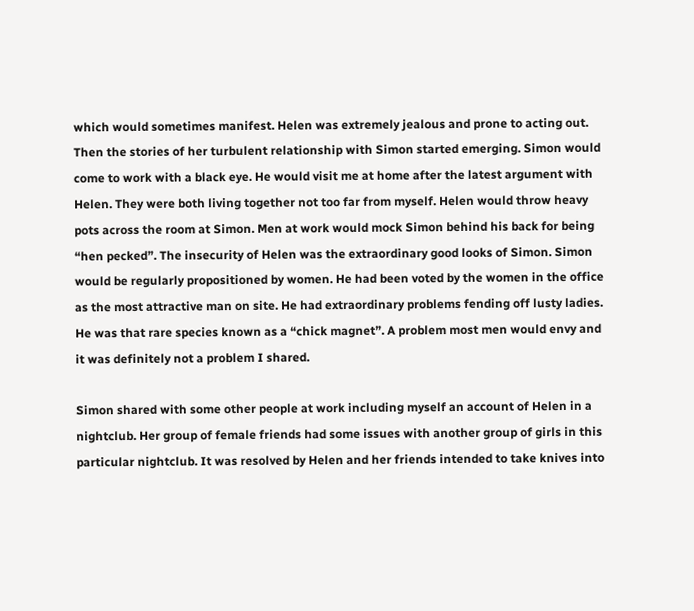which would sometimes manifest. Helen was extremely jealous and prone to acting out.  Then the stories of her turbulent relationship with Simon started emerging. Simon would come to work with a black eye. He would visit me at home after the latest argument with Helen. They were both living together not too far from myself. Helen would throw heavy pots across the room at Simon. Men at work would mock Simon behind his back for being “hen pecked”. The insecurity of Helen was the extraordinary good looks of Simon. Simon would be regularly propositioned by women. He had been voted by the women in the office as the most attractive man on site. He had extraordinary problems fending off lusty ladies. He was that rare species known as a “chick magnet”. A problem most men would envy and it was definitely not a problem I shared.

Simon shared with some other people at work including myself an account of Helen in a nightclub. Her group of female friends had some issues with another group of girls in this particular nightclub. It was resolved by Helen and her friends intended to take knives into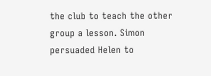the club to teach the other group a lesson. Simon persuaded Helen to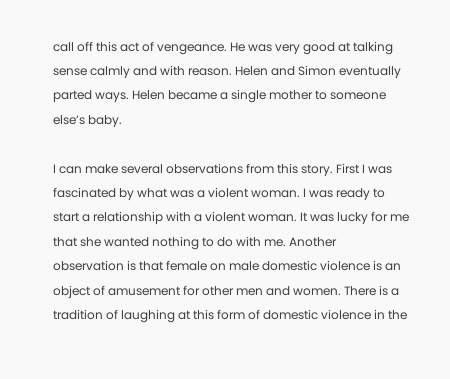call off this act of vengeance. He was very good at talking sense calmly and with reason. Helen and Simon eventually parted ways. Helen became a single mother to someone else’s baby.

I can make several observations from this story. First I was fascinated by what was a violent woman. I was ready to start a relationship with a violent woman. It was lucky for me that she wanted nothing to do with me. Another observation is that female on male domestic violence is an object of amusement for other men and women. There is a tradition of laughing at this form of domestic violence in the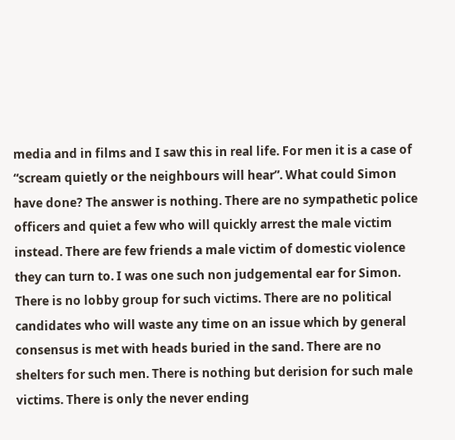media and in films and I saw this in real life. For men it is a case of “scream quietly or the neighbours will hear”. What could Simon have done? The answer is nothing. There are no sympathetic police officers and quiet a few who will quickly arrest the male victim instead. There are few friends a male victim of domestic violence they can turn to. I was one such non judgemental ear for Simon. There is no lobby group for such victims. There are no political candidates who will waste any time on an issue which by general consensus is met with heads buried in the sand. There are no shelters for such men. There is nothing but derision for such male victims. There is only the never ending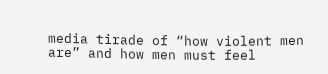media tirade of “how violent men are” and how men must feel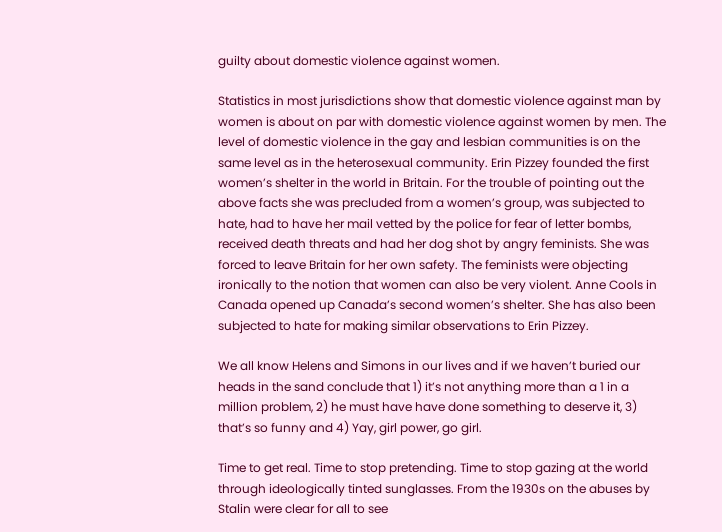guilty about domestic violence against women.

Statistics in most jurisdictions show that domestic violence against man by women is about on par with domestic violence against women by men. The level of domestic violence in the gay and lesbian communities is on the same level as in the heterosexual community. Erin Pizzey founded the first women’s shelter in the world in Britain. For the trouble of pointing out the above facts she was precluded from a women’s group, was subjected to hate, had to have her mail vetted by the police for fear of letter bombs, received death threats and had her dog shot by angry feminists. She was forced to leave Britain for her own safety. The feminists were objecting ironically to the notion that women can also be very violent. Anne Cools in Canada opened up Canada’s second women’s shelter. She has also been subjected to hate for making similar observations to Erin Pizzey.

We all know Helens and Simons in our lives and if we haven’t buried our heads in the sand conclude that 1) it’s not anything more than a 1 in a million problem, 2) he must have have done something to deserve it, 3) that’s so funny and 4) Yay, girl power, go girl.

Time to get real. Time to stop pretending. Time to stop gazing at the world through ideologically tinted sunglasses. From the 1930s on the abuses by Stalin were clear for all to see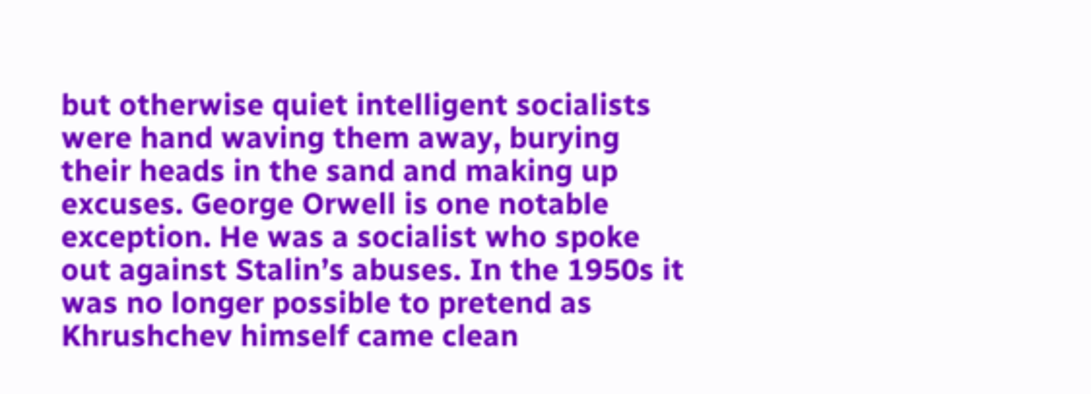but otherwise quiet intelligent socialists were hand waving them away, burying their heads in the sand and making up excuses. George Orwell is one notable exception. He was a socialist who spoke out against Stalin’s abuses. In the 1950s it was no longer possible to pretend as Khrushchev himself came clean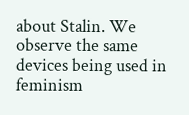about Stalin. We observe the same devices being used in feminism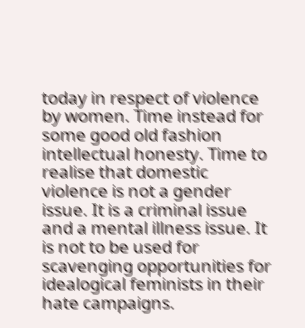today in respect of violence by women. Time instead for some good old fashion intellectual honesty. Time to realise that domestic violence is not a gender issue. It is a criminal issue and a mental illness issue. It is not to be used for scavenging opportunities for idealogical feminists in their hate campaigns.